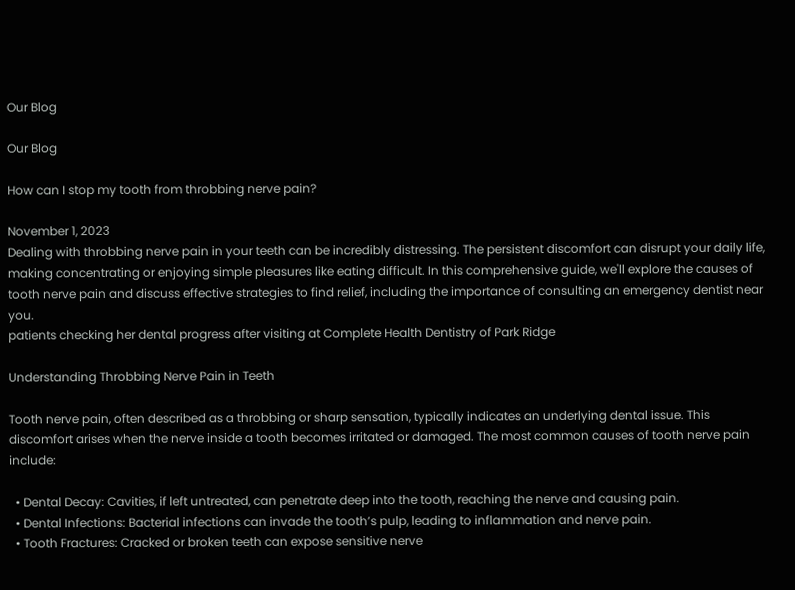Our Blog

Our Blog

How can I stop my tooth from throbbing nerve pain?

November 1, 2023
Dealing with throbbing nerve pain in your teeth can be incredibly distressing. The persistent discomfort can disrupt your daily life, making concentrating or enjoying simple pleasures like eating difficult. In this comprehensive guide, we'll explore the causes of tooth nerve pain and discuss effective strategies to find relief, including the importance of consulting an emergency dentist near you.
patients checking her dental progress after visiting at Complete Health Dentistry of Park Ridge

Understanding Throbbing Nerve Pain in Teeth

Tooth nerve pain, often described as a throbbing or sharp sensation, typically indicates an underlying dental issue. This discomfort arises when the nerve inside a tooth becomes irritated or damaged. The most common causes of tooth nerve pain include:

  • Dental Decay: Cavities, if left untreated, can penetrate deep into the tooth, reaching the nerve and causing pain.
  • Dental Infections: Bacterial infections can invade the tooth’s pulp, leading to inflammation and nerve pain.
  • Tooth Fractures: Cracked or broken teeth can expose sensitive nerve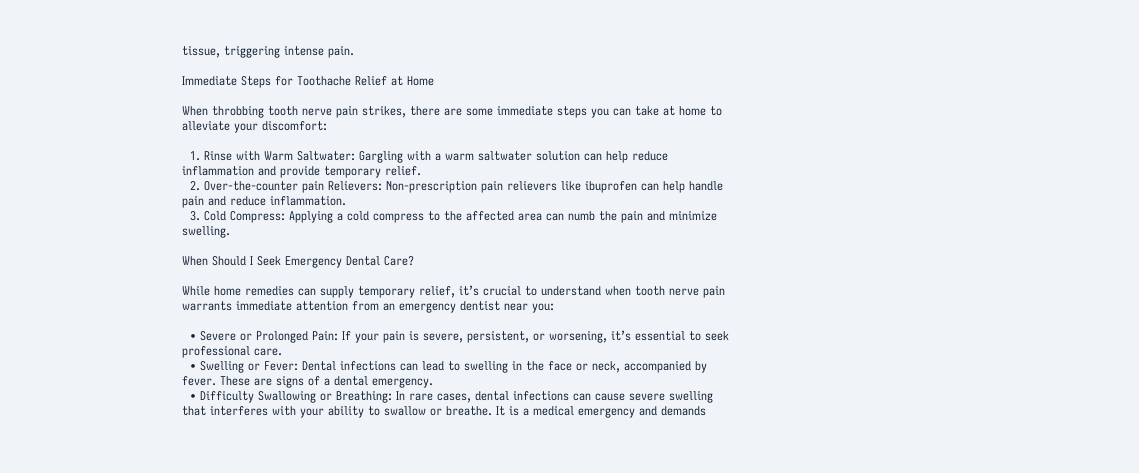tissue, triggering intense pain.

Immediate Steps for Toothache Relief at Home

When throbbing tooth nerve pain strikes, there are some immediate steps you can take at home to alleviate your discomfort:

  1. Rinse with Warm Saltwater: Gargling with a warm saltwater solution can help reduce inflammation and provide temporary relief.
  2. Over-the-counter pain Relievers: Non-prescription pain relievers like ibuprofen can help handle pain and reduce inflammation.
  3. Cold Compress: Applying a cold compress to the affected area can numb the pain and minimize swelling.

When Should I Seek Emergency Dental Care?

While home remedies can supply temporary relief, it’s crucial to understand when tooth nerve pain warrants immediate attention from an emergency dentist near you:

  • Severe or Prolonged Pain: If your pain is severe, persistent, or worsening, it’s essential to seek professional care.
  • Swelling or Fever: Dental infections can lead to swelling in the face or neck, accompanied by fever. These are signs of a dental emergency.
  • Difficulty Swallowing or Breathing: In rare cases, dental infections can cause severe swelling that interferes with your ability to swallow or breathe. It is a medical emergency and demands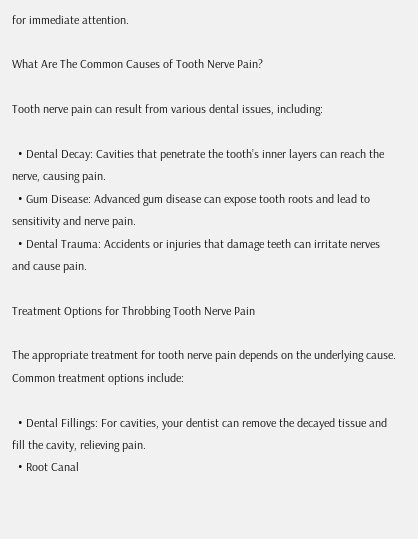for immediate attention.

What Are The Common Causes of Tooth Nerve Pain?

Tooth nerve pain can result from various dental issues, including:

  • Dental Decay: Cavities that penetrate the tooth’s inner layers can reach the nerve, causing pain.
  • Gum Disease: Advanced gum disease can expose tooth roots and lead to sensitivity and nerve pain.
  • Dental Trauma: Accidents or injuries that damage teeth can irritate nerves and cause pain.

Treatment Options for Throbbing Tooth Nerve Pain

The appropriate treatment for tooth nerve pain depends on the underlying cause. Common treatment options include:

  • Dental Fillings: For cavities, your dentist can remove the decayed tissue and fill the cavity, relieving pain.
  • Root Canal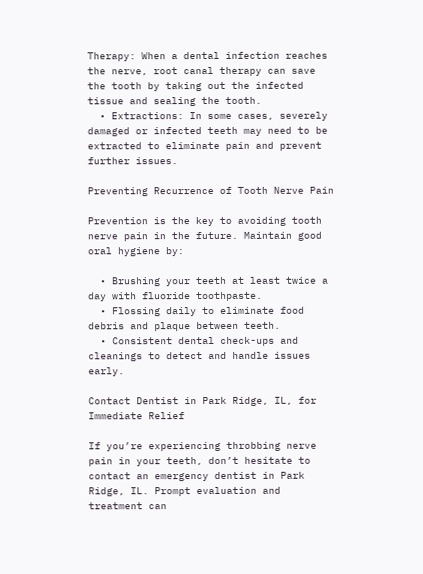Therapy: When a dental infection reaches the nerve, root canal therapy can save the tooth by taking out the infected tissue and sealing the tooth.
  • Extractions: In some cases, severely damaged or infected teeth may need to be extracted to eliminate pain and prevent further issues.

Preventing Recurrence of Tooth Nerve Pain

Prevention is the key to avoiding tooth nerve pain in the future. Maintain good oral hygiene by:

  • Brushing your teeth at least twice a day with fluoride toothpaste.
  • Flossing daily to eliminate food debris and plaque between teeth.
  • Consistent dental check-ups and cleanings to detect and handle issues early.

Contact Dentist in Park Ridge, IL, for Immediate Relief

If you’re experiencing throbbing nerve pain in your teeth, don’t hesitate to contact an emergency dentist in Park Ridge, IL. Prompt evaluation and treatment can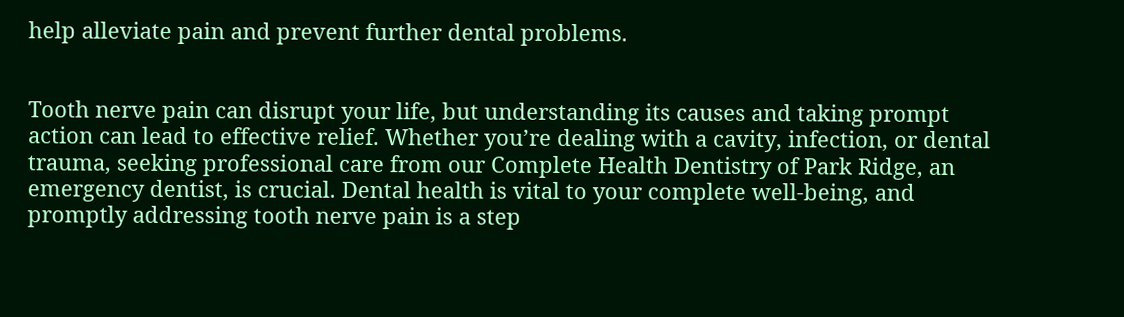help alleviate pain and prevent further dental problems.


Tooth nerve pain can disrupt your life, but understanding its causes and taking prompt action can lead to effective relief. Whether you’re dealing with a cavity, infection, or dental trauma, seeking professional care from our Complete Health Dentistry of Park Ridge, an emergency dentist, is crucial. Dental health is vital to your complete well-being, and promptly addressing tooth nerve pain is a step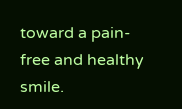toward a pain-free and healthy smile.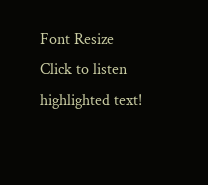Font Resize
Click to listen highlighted text!